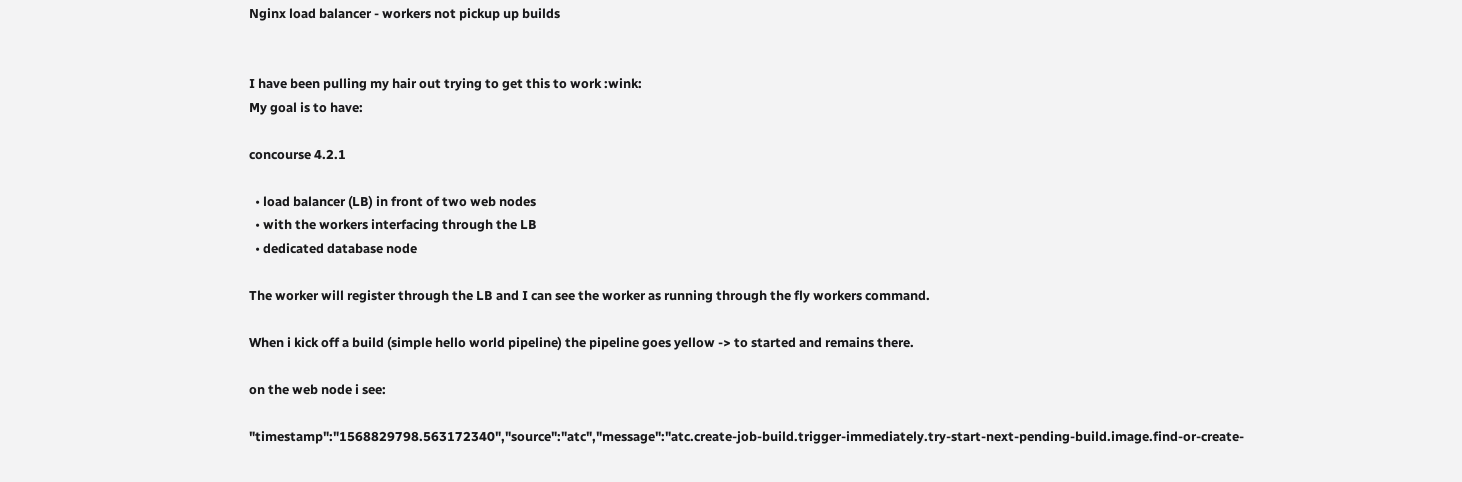Nginx load balancer - workers not pickup up builds


I have been pulling my hair out trying to get this to work :wink:
My goal is to have:

concourse 4.2.1

  • load balancer (LB) in front of two web nodes
  • with the workers interfacing through the LB
  • dedicated database node

The worker will register through the LB and I can see the worker as running through the fly workers command.

When i kick off a build (simple hello world pipeline) the pipeline goes yellow -> to started and remains there.

on the web node i see:

"timestamp":"1568829798.563172340","source":"atc","message":"atc.create-job-build.trigger-immediately.try-start-next-pending-build.image.find-or-create-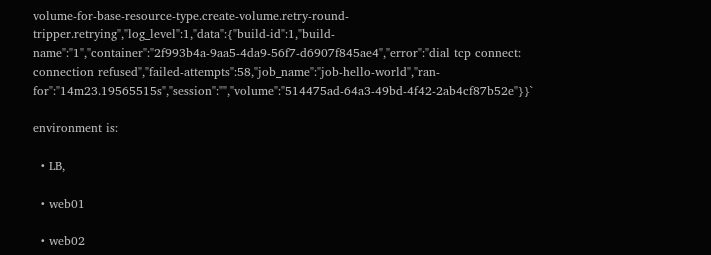volume-for-base-resource-type.create-volume.retry-round-tripper.retrying","log_level":1,"data":{"build-id":1,"build-name":"1","container":"2f993b4a-9aa5-4da9-56f7-d6907f845ae4","error":"dial tcp connect: connection refused","failed-attempts":58,"job_name":"job-hello-world","ran-for":"14m23.19565515s","session":"","volume":"514475ad-64a3-49bd-4f42-2ab4cf87b52e"}}`

environment is:

  • LB,

  • web01

  • web02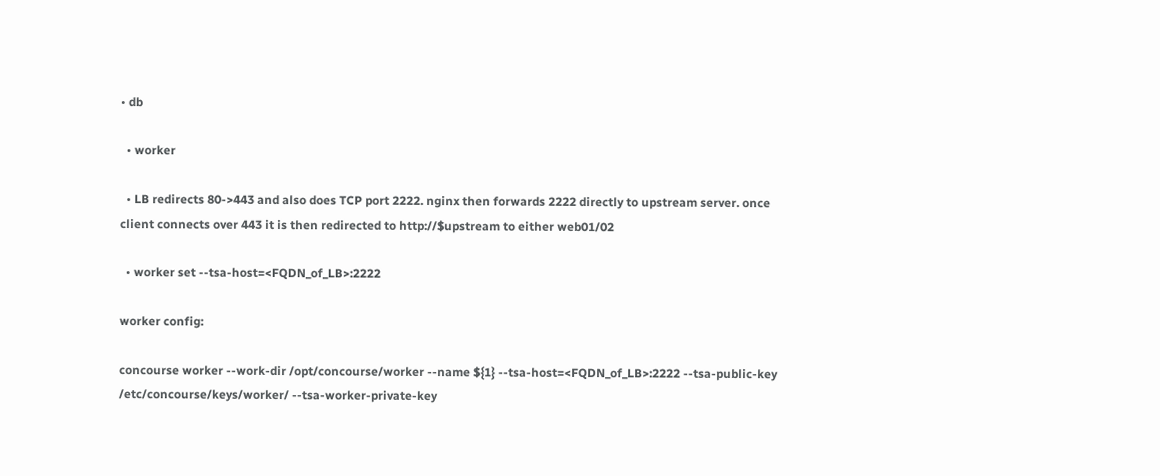• db

  • worker

  • LB redirects 80->443 and also does TCP port 2222. nginx then forwards 2222 directly to upstream server. once client connects over 443 it is then redirected to http://$upstream to either web01/02

  • worker set --tsa-host=<FQDN_of_LB>:2222

worker config:

concourse worker --work-dir /opt/concourse/worker --name ${1} --tsa-host=<FQDN_of_LB>:2222 --tsa-public-key /etc/concourse/keys/worker/ --tsa-worker-private-key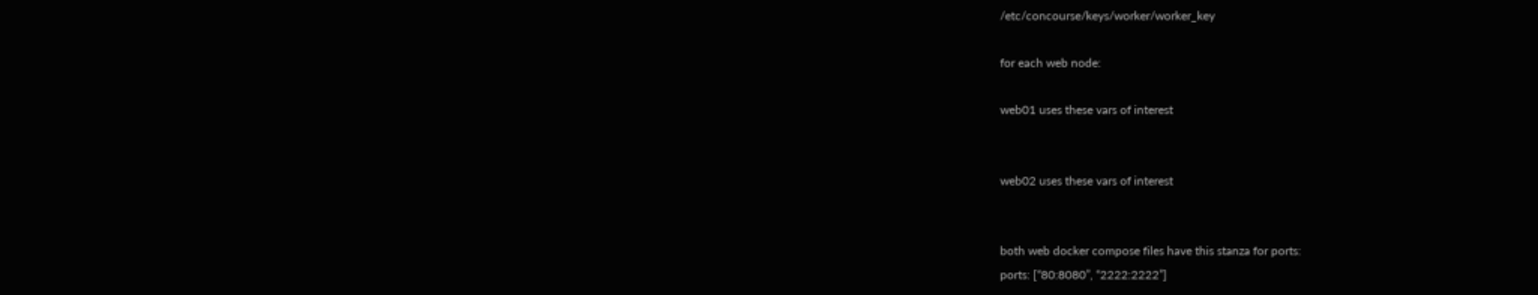/etc/concourse/keys/worker/worker_key

for each web node:

web01 uses these vars of interest


web02 uses these vars of interest


both web docker compose files have this stanza for ports:
ports: [“80:8080”, “2222:2222”]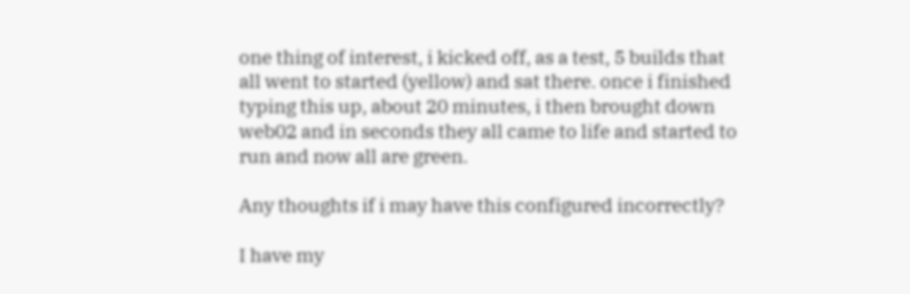one thing of interest, i kicked off, as a test, 5 builds that all went to started (yellow) and sat there. once i finished typing this up, about 20 minutes, i then brought down web02 and in seconds they all came to life and started to run and now all are green.

Any thoughts if i may have this configured incorrectly?

I have my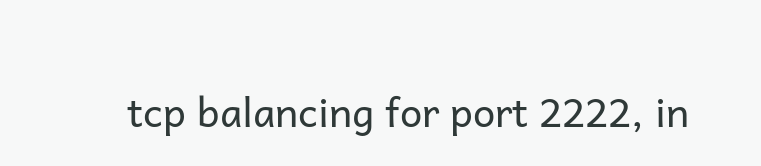tcp balancing for port 2222, in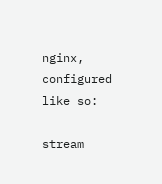nginx, configured like so:

stream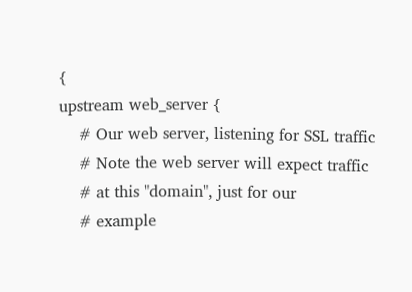{
upstream web_server {
    # Our web server, listening for SSL traffic
    # Note the web server will expect traffic
    # at this "domain", just for our
    # example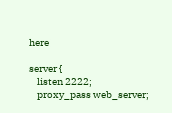here

server {
    listen 2222;
    proxy_pass web_server;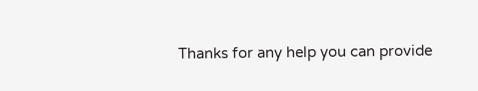Thanks for any help you can provide